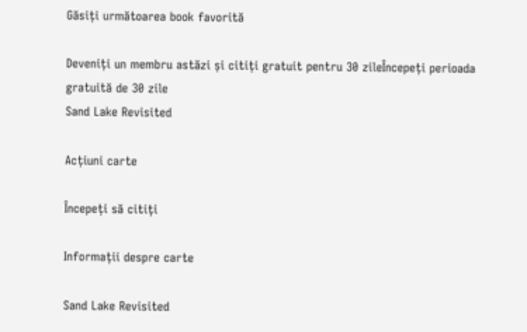Găsiți următoarea book favorită

Deveniți un membru astăzi și citiți gratuit pentru 30 zileÎncepeți perioada gratuită de 30 zile
Sand Lake Revisited

Acțiuni carte

Începeți să citiți

Informații despre carte

Sand Lake Revisited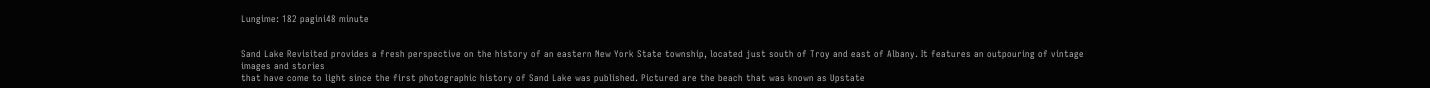Lungime: 182 pagini48 minute


Sand Lake Revisited provides a fresh perspective on the history of an eastern New York State township, located just south of Troy and east of Albany. It features an outpouring of vintage images and stories
that have come to light since the first photographic history of Sand Lake was published. Pictured are the beach that was known as Upstate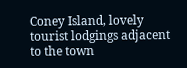Coney Island, lovely tourist lodgings adjacent to the town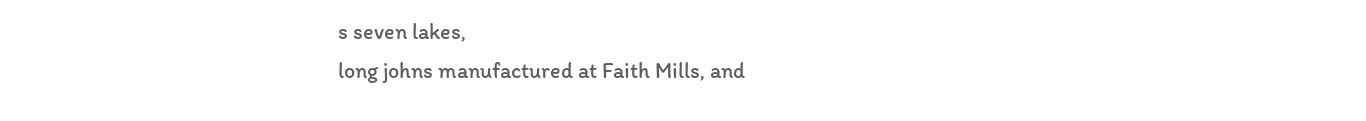s seven lakes,
long johns manufactured at Faith Mills, and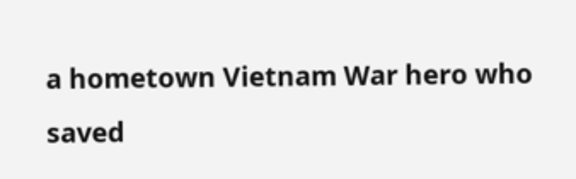a hometown Vietnam War hero who saved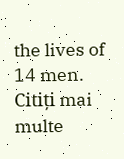the lives of 14 men.
Citiți mai multe